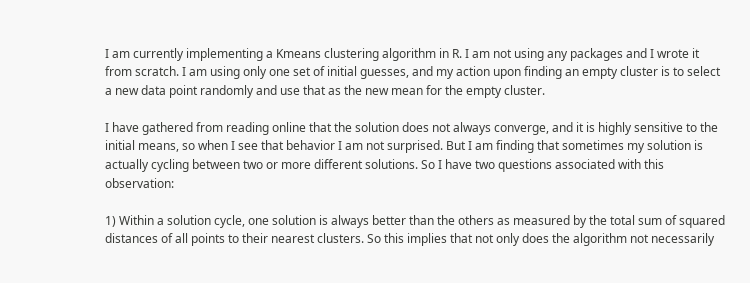I am currently implementing a Kmeans clustering algorithm in R. I am not using any packages and I wrote it from scratch. I am using only one set of initial guesses, and my action upon finding an empty cluster is to select a new data point randomly and use that as the new mean for the empty cluster.

I have gathered from reading online that the solution does not always converge, and it is highly sensitive to the initial means, so when I see that behavior I am not surprised. But I am finding that sometimes my solution is actually cycling between two or more different solutions. So I have two questions associated with this observation:

1) Within a solution cycle, one solution is always better than the others as measured by the total sum of squared distances of all points to their nearest clusters. So this implies that not only does the algorithm not necessarily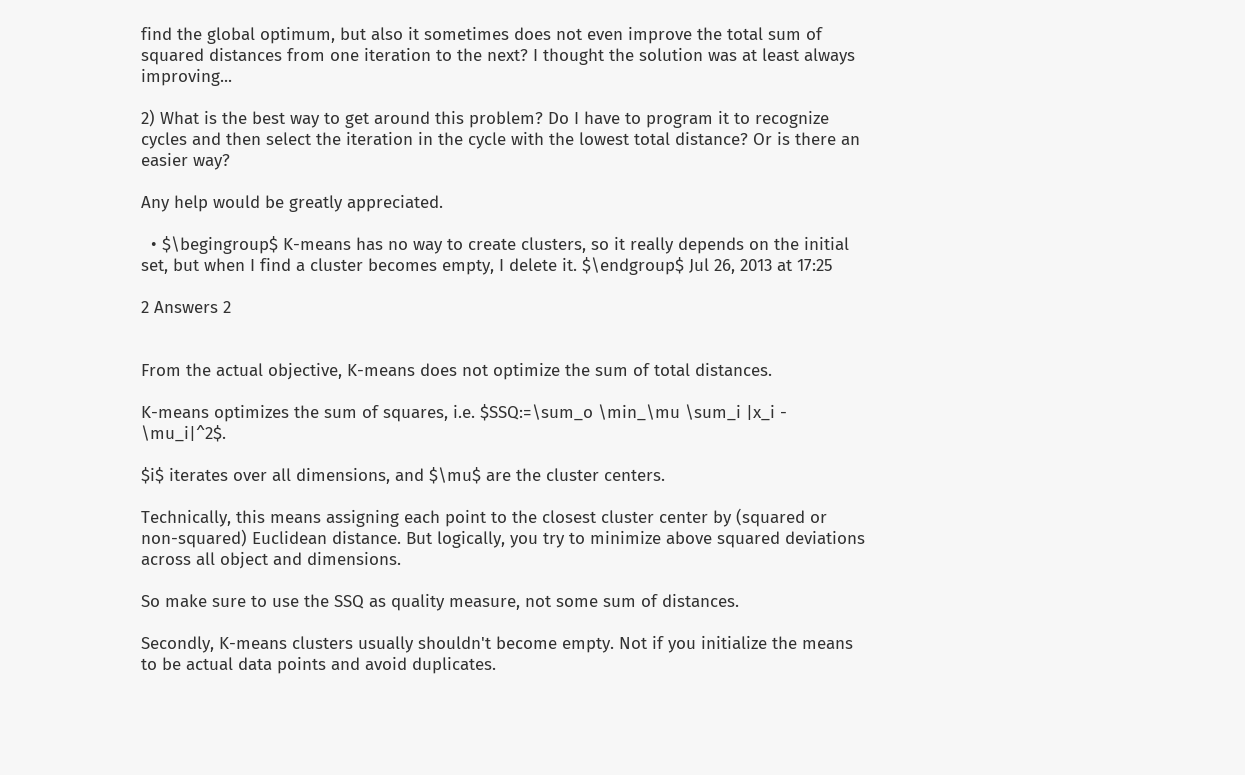find the global optimum, but also it sometimes does not even improve the total sum of squared distances from one iteration to the next? I thought the solution was at least always improving...

2) What is the best way to get around this problem? Do I have to program it to recognize cycles and then select the iteration in the cycle with the lowest total distance? Or is there an easier way?

Any help would be greatly appreciated.

  • $\begingroup$ K-means has no way to create clusters, so it really depends on the initial set, but when I find a cluster becomes empty, I delete it. $\endgroup$ Jul 26, 2013 at 17:25

2 Answers 2


From the actual objective, K-means does not optimize the sum of total distances.

K-means optimizes the sum of squares, i.e. $SSQ:=\sum_o \min_\mu \sum_i |x_i - \mu_i|^2$.

$i$ iterates over all dimensions, and $\mu$ are the cluster centers.

Technically, this means assigning each point to the closest cluster center by (squared or non-squared) Euclidean distance. But logically, you try to minimize above squared deviations across all object and dimensions.

So make sure to use the SSQ as quality measure, not some sum of distances.

Secondly, K-means clusters usually shouldn't become empty. Not if you initialize the means to be actual data points and avoid duplicates.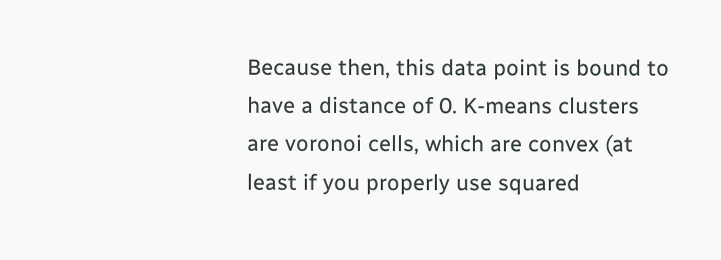Because then, this data point is bound to have a distance of 0. K-means clusters are voronoi cells, which are convex (at least if you properly use squared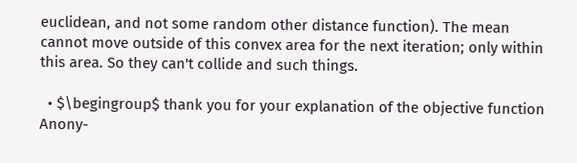euclidean, and not some random other distance function). The mean cannot move outside of this convex area for the next iteration; only within this area. So they can't collide and such things.

  • $\begingroup$ thank you for your explanation of the objective function Anony-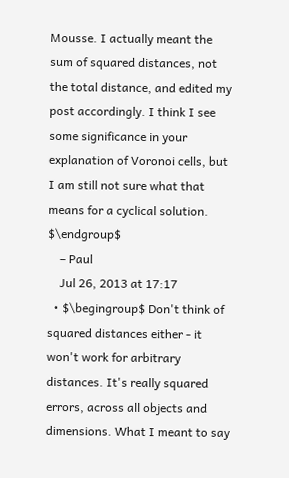Mousse. I actually meant the sum of squared distances, not the total distance, and edited my post accordingly. I think I see some significance in your explanation of Voronoi cells, but I am still not sure what that means for a cyclical solution. $\endgroup$
    – Paul
    Jul 26, 2013 at 17:17
  • $\begingroup$ Don't think of squared distances either - it won't work for arbitrary distances. It's really squared errors, across all objects and dimensions. What I meant to say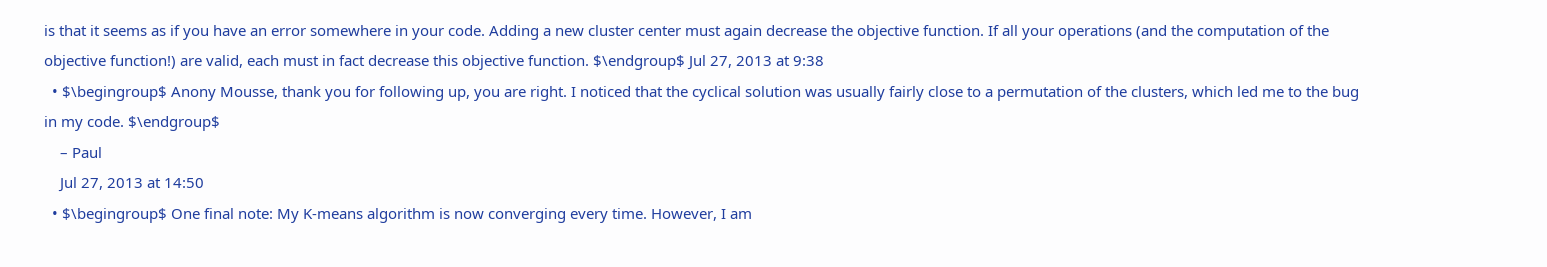is that it seems as if you have an error somewhere in your code. Adding a new cluster center must again decrease the objective function. If all your operations (and the computation of the objective function!) are valid, each must in fact decrease this objective function. $\endgroup$ Jul 27, 2013 at 9:38
  • $\begingroup$ Anony Mousse, thank you for following up, you are right. I noticed that the cyclical solution was usually fairly close to a permutation of the clusters, which led me to the bug in my code. $\endgroup$
    – Paul
    Jul 27, 2013 at 14:50
  • $\begingroup$ One final note: My K-means algorithm is now converging every time. However, I am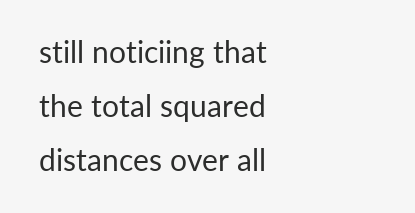still noticiing that the total squared distances over all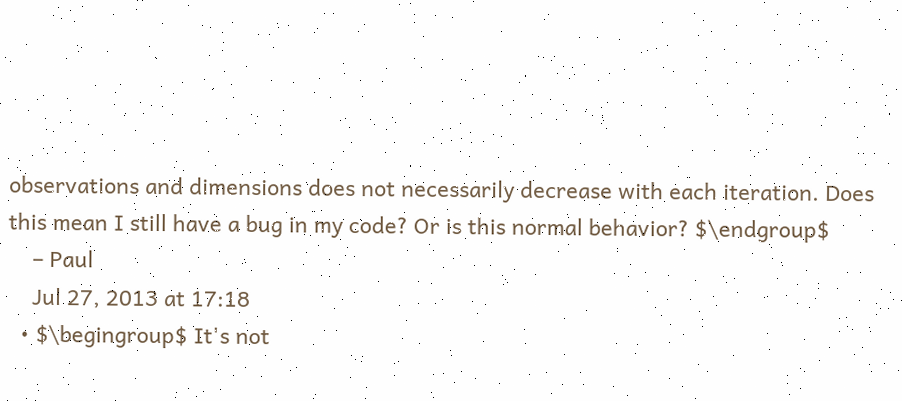observations and dimensions does not necessarily decrease with each iteration. Does this mean I still have a bug in my code? Or is this normal behavior? $\endgroup$
    – Paul
    Jul 27, 2013 at 17:18
  • $\begingroup$ It's not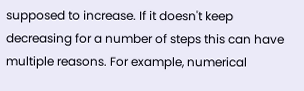supposed to increase. If it doesn't keep decreasing for a number of steps this can have multiple reasons. For example, numerical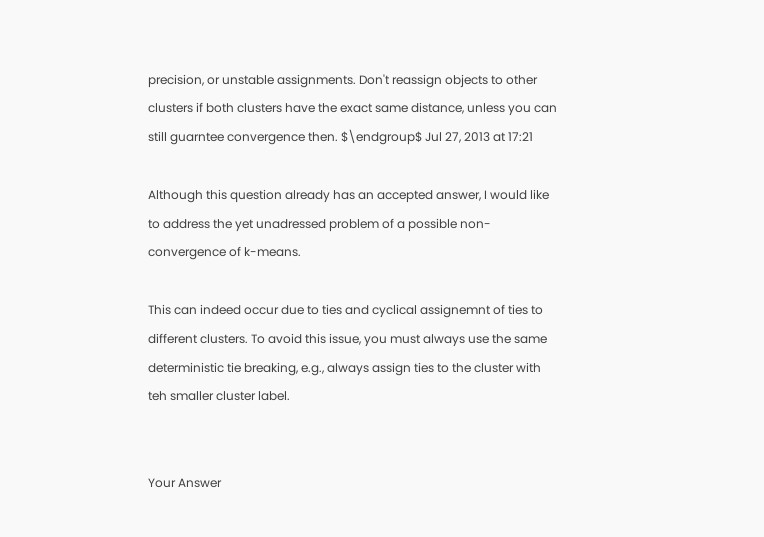precision, or unstable assignments. Don't reassign objects to other clusters if both clusters have the exact same distance, unless you can still guarntee convergence then. $\endgroup$ Jul 27, 2013 at 17:21

Although this question already has an accepted answer, I would like to address the yet unadressed problem of a possible non-convergence of k-means.

This can indeed occur due to ties and cyclical assignemnt of ties to different clusters. To avoid this issue, you must always use the same deterministic tie breaking, e.g., always assign ties to the cluster with teh smaller cluster label.


Your Answer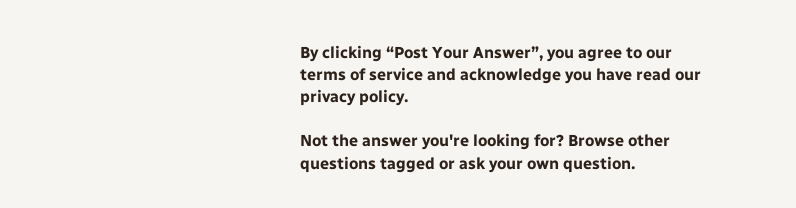By clicking “Post Your Answer”, you agree to our terms of service and acknowledge you have read our privacy policy.

Not the answer you're looking for? Browse other questions tagged or ask your own question.